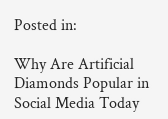Posted in:

Why Are Artificial Diamonds Popular in Social Media Today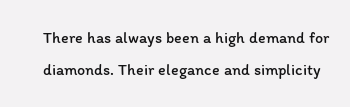There has always been a high demand for diamonds. Their elegance and simplicity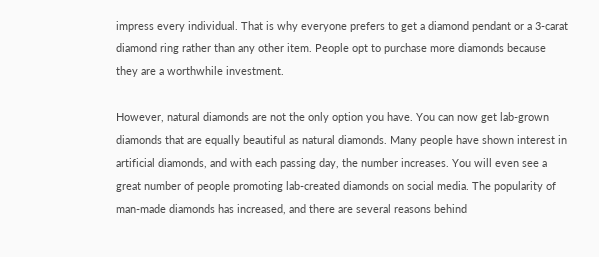impress every individual. That is why everyone prefers to get a diamond pendant or a 3-carat diamond ring rather than any other item. People opt to purchase more diamonds because they are a worthwhile investment.

However, natural diamonds are not the only option you have. You can now get lab-grown diamonds that are equally beautiful as natural diamonds. Many people have shown interest in artificial diamonds, and with each passing day, the number increases. You will even see a great number of people promoting lab-created diamonds on social media. The popularity of man-made diamonds has increased, and there are several reasons behind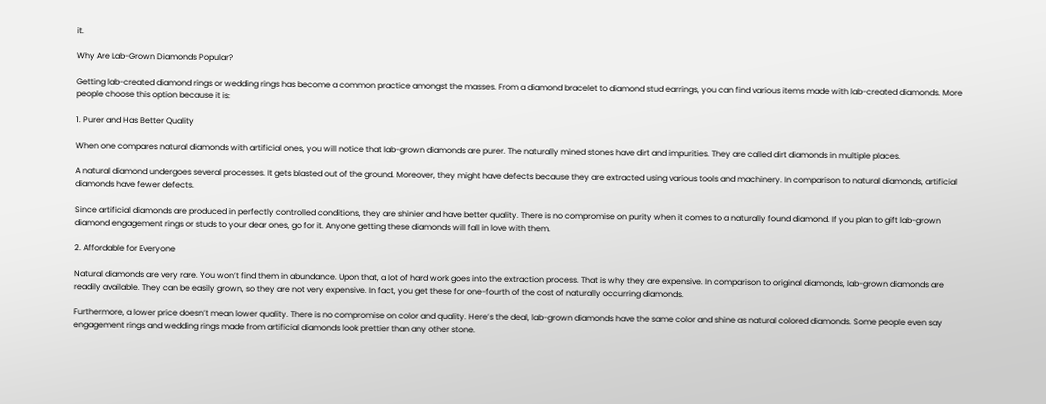it.

Why Are Lab-Grown Diamonds Popular?

Getting lab-created diamond rings or wedding rings has become a common practice amongst the masses. From a diamond bracelet to diamond stud earrings, you can find various items made with lab-created diamonds. More people choose this option because it is:

1. Purer and Has Better Quality

When one compares natural diamonds with artificial ones, you will notice that lab-grown diamonds are purer. The naturally mined stones have dirt and impurities. They are called dirt diamonds in multiple places.

A natural diamond undergoes several processes. It gets blasted out of the ground. Moreover, they might have defects because they are extracted using various tools and machinery. In comparison to natural diamonds, artificial diamonds have fewer defects.

Since artificial diamonds are produced in perfectly controlled conditions, they are shinier and have better quality. There is no compromise on purity when it comes to a naturally found diamond. If you plan to gift lab-grown diamond engagement rings or studs to your dear ones, go for it. Anyone getting these diamonds will fall in love with them.

2. Affordable for Everyone

Natural diamonds are very rare. You won’t find them in abundance. Upon that, a lot of hard work goes into the extraction process. That is why they are expensive. In comparison to original diamonds, lab-grown diamonds are readily available. They can be easily grown, so they are not very expensive. In fact, you get these for one-fourth of the cost of naturally occurring diamonds.

Furthermore, a lower price doesn’t mean lower quality. There is no compromise on color and quality. Here’s the deal, lab-grown diamonds have the same color and shine as natural colored diamonds. Some people even say engagement rings and wedding rings made from artificial diamonds look prettier than any other stone.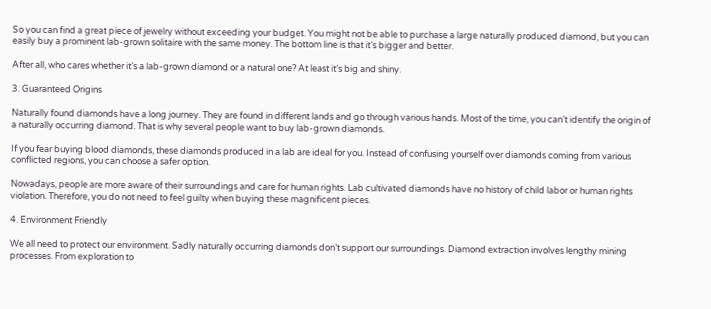So you can find a great piece of jewelry without exceeding your budget. You might not be able to purchase a large naturally produced diamond, but you can easily buy a prominent lab-grown solitaire with the same money. The bottom line is that it’s bigger and better.

After all, who cares whether it’s a lab-grown diamond or a natural one? At least it’s big and shiny.

3. Guaranteed Origins

Naturally found diamonds have a long journey. They are found in different lands and go through various hands. Most of the time, you can’t identify the origin of a naturally occurring diamond. That is why several people want to buy lab-grown diamonds.

If you fear buying blood diamonds, these diamonds produced in a lab are ideal for you. Instead of confusing yourself over diamonds coming from various conflicted regions, you can choose a safer option.

Nowadays, people are more aware of their surroundings and care for human rights. Lab cultivated diamonds have no history of child labor or human rights violation. Therefore, you do not need to feel guilty when buying these magnificent pieces.

4. Environment Friendly

We all need to protect our environment. Sadly naturally occurring diamonds don’t support our surroundings. Diamond extraction involves lengthy mining processes. From exploration to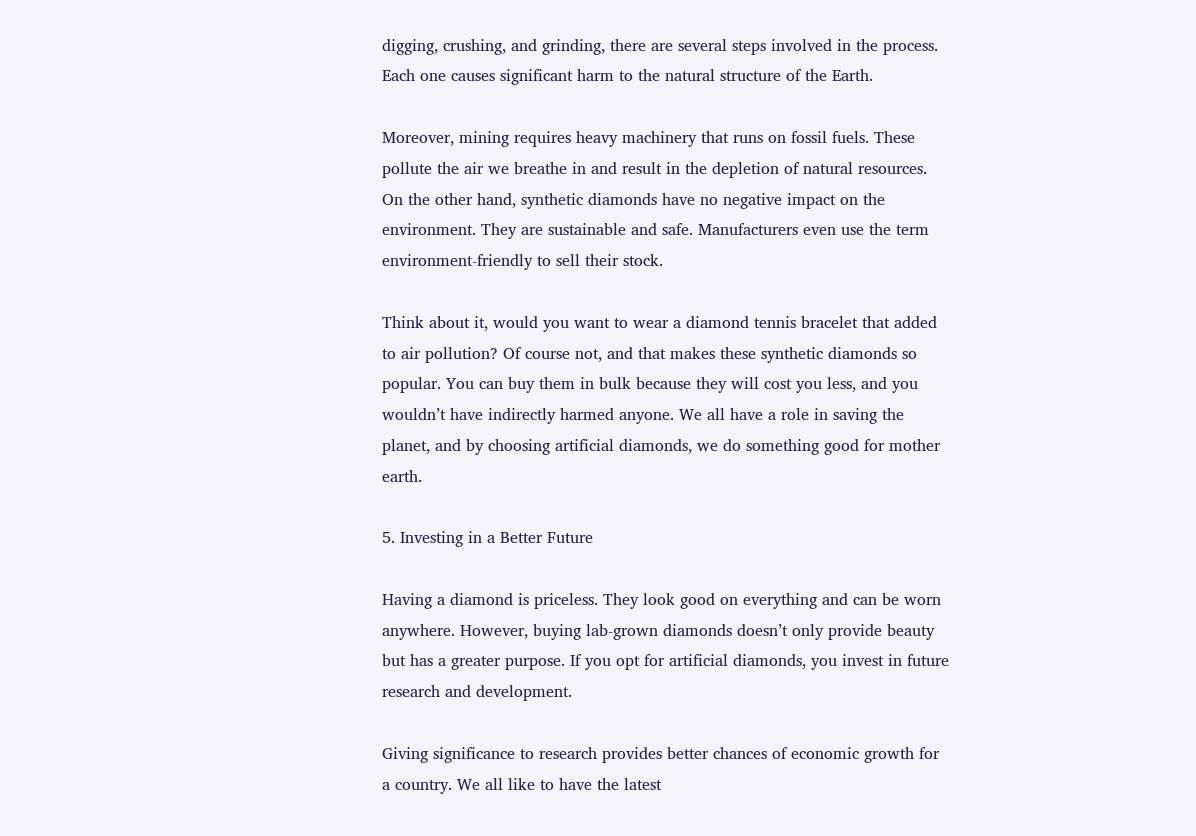digging, crushing, and grinding, there are several steps involved in the process. Each one causes significant harm to the natural structure of the Earth.

Moreover, mining requires heavy machinery that runs on fossil fuels. These pollute the air we breathe in and result in the depletion of natural resources. On the other hand, synthetic diamonds have no negative impact on the environment. They are sustainable and safe. Manufacturers even use the term environment-friendly to sell their stock.

Think about it, would you want to wear a diamond tennis bracelet that added to air pollution? Of course not, and that makes these synthetic diamonds so popular. You can buy them in bulk because they will cost you less, and you wouldn’t have indirectly harmed anyone. We all have a role in saving the planet, and by choosing artificial diamonds, we do something good for mother earth.

5. Investing in a Better Future

Having a diamond is priceless. They look good on everything and can be worn anywhere. However, buying lab-grown diamonds doesn’t only provide beauty but has a greater purpose. If you opt for artificial diamonds, you invest in future research and development.

Giving significance to research provides better chances of economic growth for a country. We all like to have the latest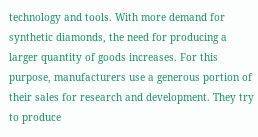technology and tools. With more demand for synthetic diamonds, the need for producing a larger quantity of goods increases. For this purpose, manufacturers use a generous portion of their sales for research and development. They try to produce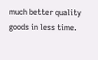much better quality goods in less time.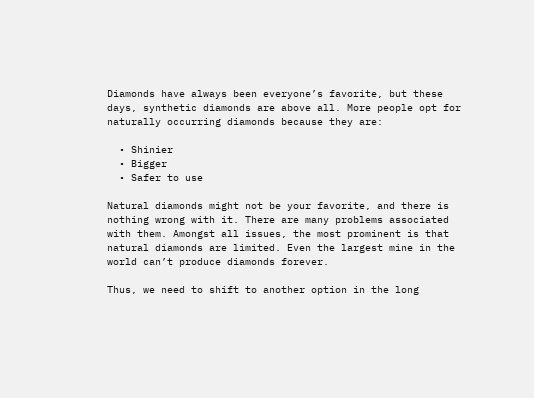Diamonds have always been everyone’s favorite, but these days, synthetic diamonds are above all. More people opt for naturally occurring diamonds because they are:

  • Shinier
  • Bigger
  • Safer to use

Natural diamonds might not be your favorite, and there is nothing wrong with it. There are many problems associated with them. Amongst all issues, the most prominent is that natural diamonds are limited. Even the largest mine in the world can’t produce diamonds forever.

Thus, we need to shift to another option in the long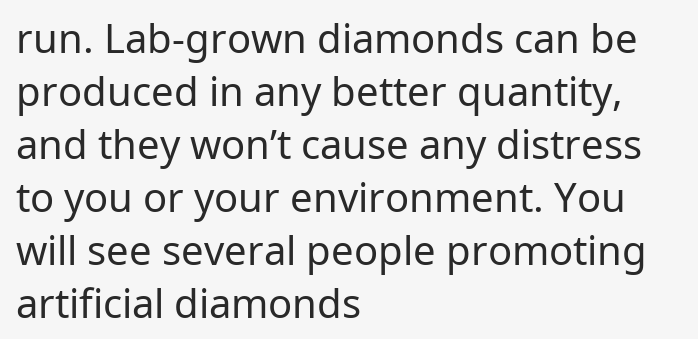run. Lab-grown diamonds can be produced in any better quantity, and they won’t cause any distress to you or your environment. You will see several people promoting artificial diamonds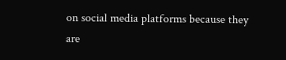on social media platforms because they are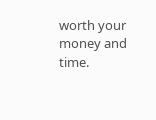worth your money and time.